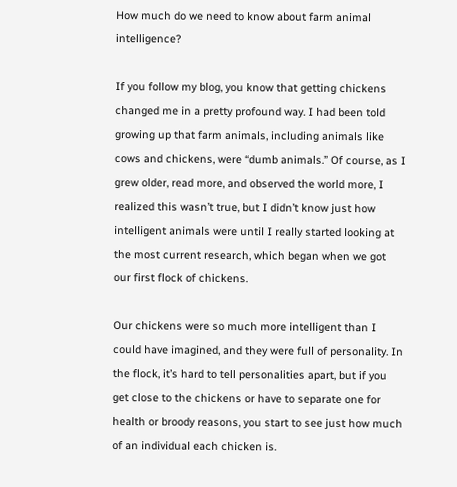How much do we need to know about farm animal intelligence?

If you follow my blog, you know that getting chickens changed me in a pretty profound way. I had been told growing up that farm animals, including animals like cows and chickens, were “dumb animals.” Of course, as I grew older, read more, and observed the world more, I realized this wasn’t true, but I didn’t know just how intelligent animals were until I really started looking at the most current research, which began when we got our first flock of chickens.

Our chickens were so much more intelligent than I could have imagined, and they were full of personality. In the flock, it’s hard to tell personalities apart, but if you get close to the chickens or have to separate one for health or broody reasons, you start to see just how much of an individual each chicken is.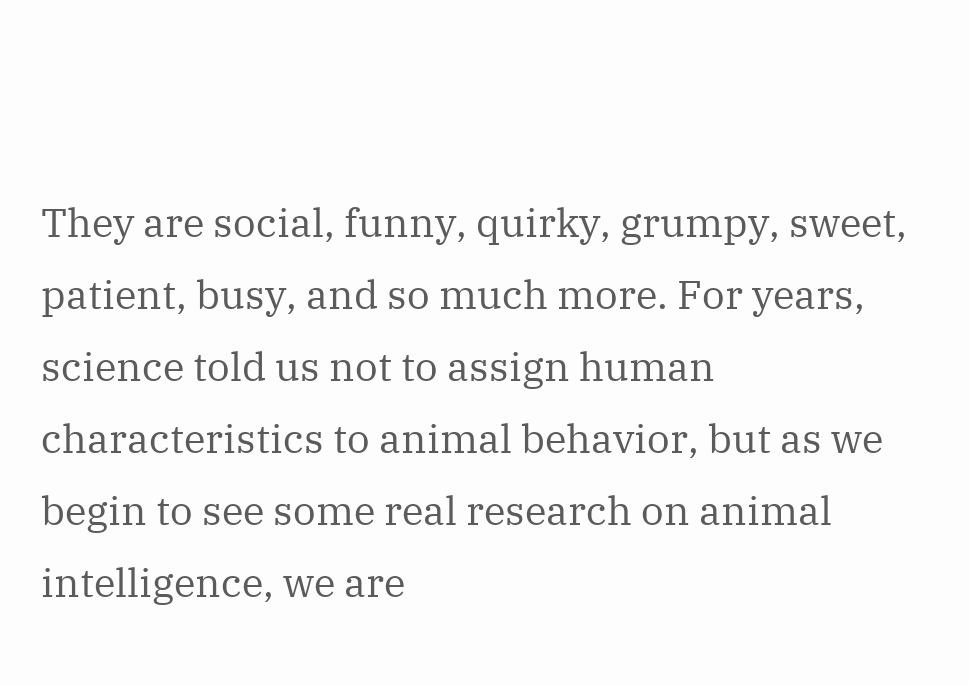They are social, funny, quirky, grumpy, sweet, patient, busy, and so much more. For years, science told us not to assign human characteristics to animal behavior, but as we begin to see some real research on animal intelligence, we are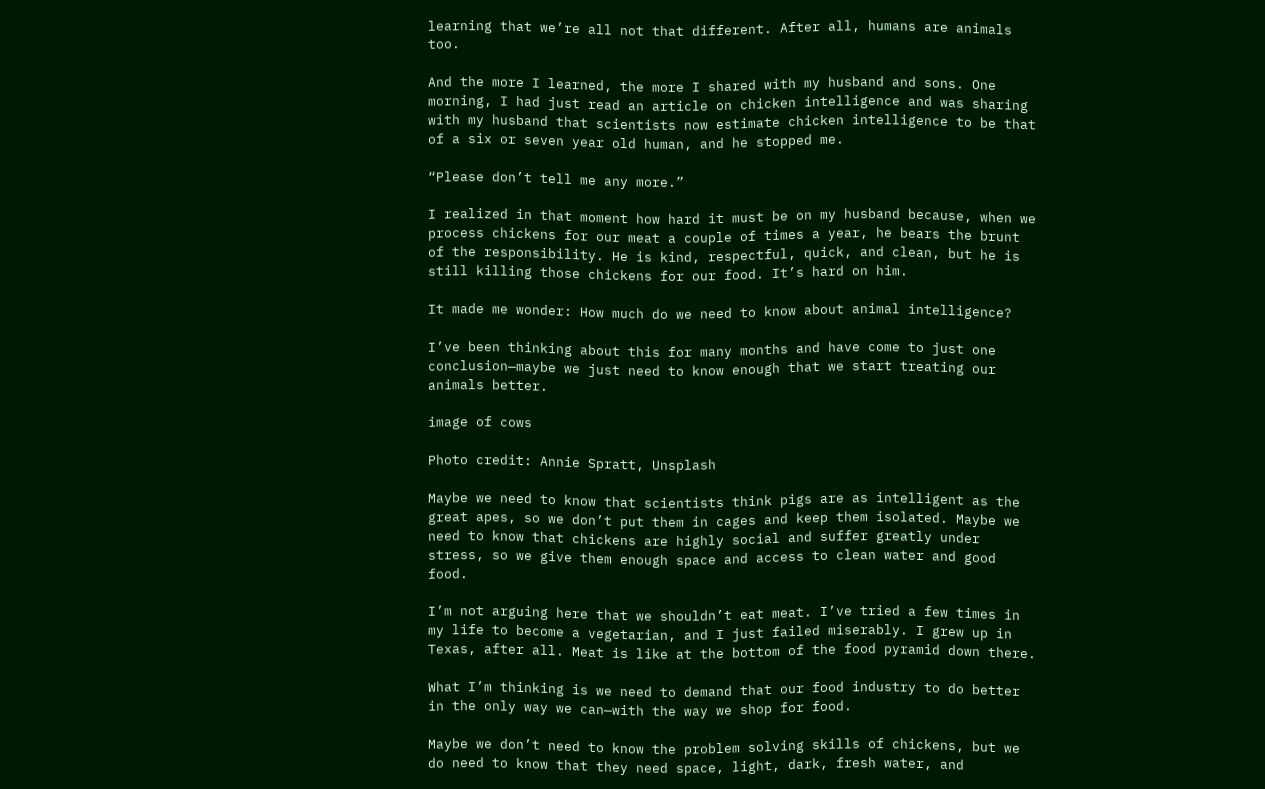learning that we’re all not that different. After all, humans are animals too.

And the more I learned, the more I shared with my husband and sons. One morning, I had just read an article on chicken intelligence and was sharing with my husband that scientists now estimate chicken intelligence to be that of a six or seven year old human, and he stopped me.

“Please don’t tell me any more.”

I realized in that moment how hard it must be on my husband because, when we process chickens for our meat a couple of times a year, he bears the brunt of the responsibility. He is kind, respectful, quick, and clean, but he is still killing those chickens for our food. It’s hard on him.

It made me wonder: How much do we need to know about animal intelligence?

I’ve been thinking about this for many months and have come to just one conclusion—maybe we just need to know enough that we start treating our animals better.

image of cows

Photo credit: Annie Spratt, Unsplash

Maybe we need to know that scientists think pigs are as intelligent as the great apes, so we don’t put them in cages and keep them isolated. Maybe we need to know that chickens are highly social and suffer greatly under stress, so we give them enough space and access to clean water and good food.

I’m not arguing here that we shouldn’t eat meat. I’ve tried a few times in my life to become a vegetarian, and I just failed miserably. I grew up in Texas, after all. Meat is like at the bottom of the food pyramid down there.

What I’m thinking is we need to demand that our food industry to do better in the only way we can—with the way we shop for food.

Maybe we don’t need to know the problem solving skills of chickens, but we do need to know that they need space, light, dark, fresh water, and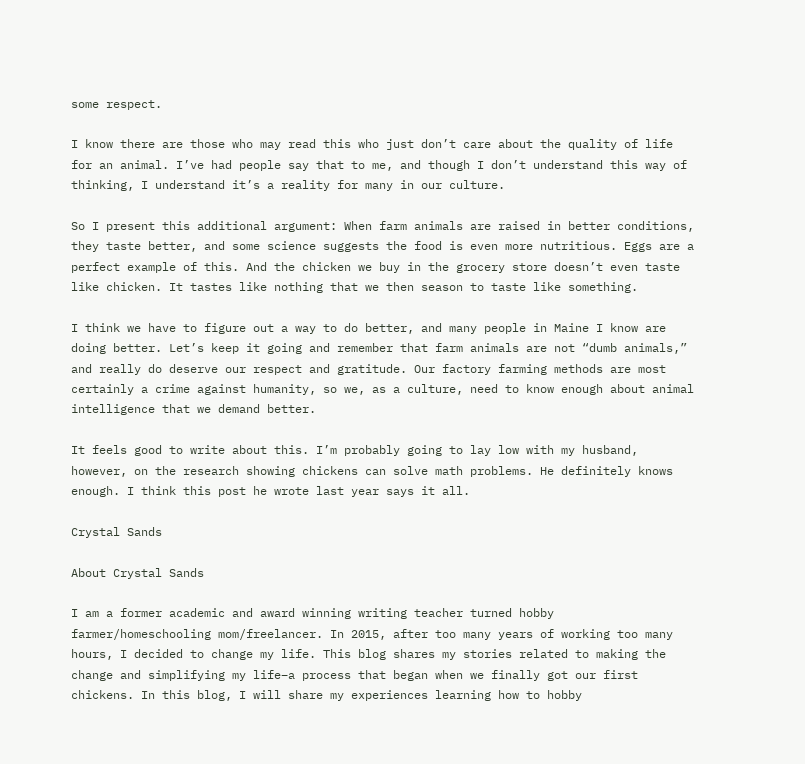some respect.

I know there are those who may read this who just don’t care about the quality of life for an animal. I’ve had people say that to me, and though I don’t understand this way of thinking, I understand it’s a reality for many in our culture.

So I present this additional argument: When farm animals are raised in better conditions, they taste better, and some science suggests the food is even more nutritious. Eggs are a perfect example of this. And the chicken we buy in the grocery store doesn’t even taste like chicken. It tastes like nothing that we then season to taste like something.

I think we have to figure out a way to do better, and many people in Maine I know are doing better. Let’s keep it going and remember that farm animals are not “dumb animals,” and really do deserve our respect and gratitude. Our factory farming methods are most certainly a crime against humanity, so we, as a culture, need to know enough about animal intelligence that we demand better.

It feels good to write about this. I’m probably going to lay low with my husband, however, on the research showing chickens can solve math problems. He definitely knows enough. I think this post he wrote last year says it all.

Crystal Sands

About Crystal Sands

I am a former academic and award winning writing teacher turned hobby farmer/homeschooling mom/freelancer. In 2015, after too many years of working too many hours, I decided to change my life. This blog shares my stories related to making the change and simplifying my life–a process that began when we finally got our first chickens. In this blog, I will share my experiences learning how to hobby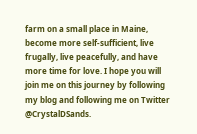farm on a small place in Maine, become more self-sufficient, live frugally, live peacefully, and have more time for love. I hope you will join me on this journey by following my blog and following me on Twitter @CrystalDSands.